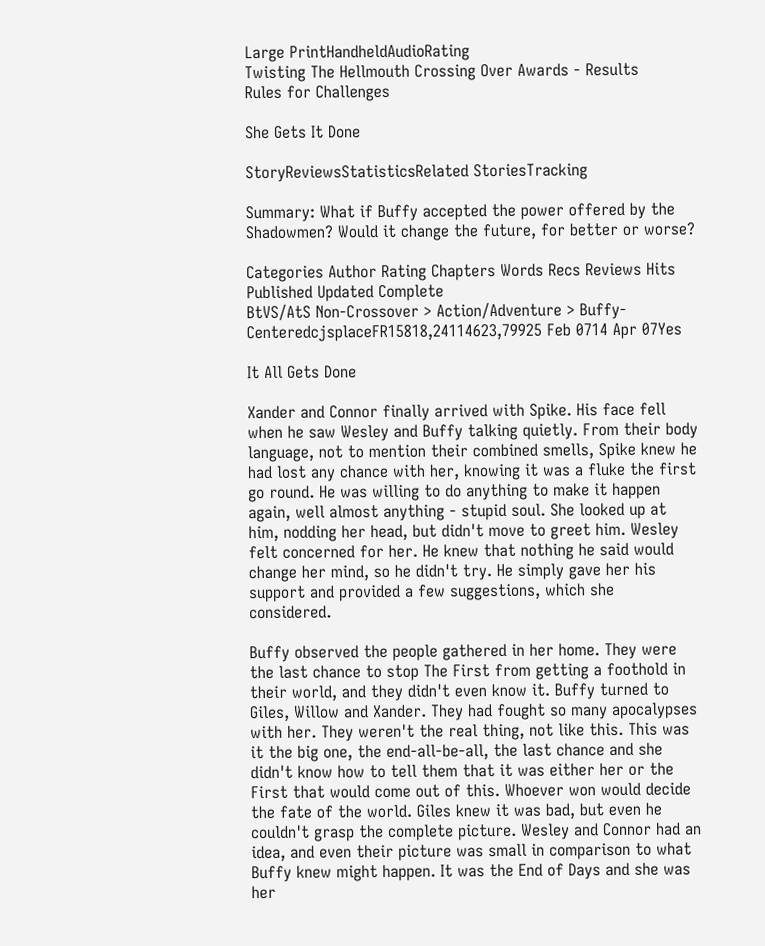Large PrintHandheldAudioRating
Twisting The Hellmouth Crossing Over Awards - Results
Rules for Challenges

She Gets It Done

StoryReviewsStatisticsRelated StoriesTracking

Summary: What if Buffy accepted the power offered by the Shadowmen? Would it change the future, for better or worse?

Categories Author Rating Chapters Words Recs Reviews Hits Published Updated Complete
BtVS/AtS Non-Crossover > Action/Adventure > Buffy-CenteredcjsplaceFR15818,24114623,79925 Feb 0714 Apr 07Yes

It All Gets Done

Xander and Connor finally arrived with Spike. His face fell when he saw Wesley and Buffy talking quietly. From their body language, not to mention their combined smells, Spike knew he had lost any chance with her, knowing it was a fluke the first go round. He was willing to do anything to make it happen again, well almost anything - stupid soul. She looked up at him, nodding her head, but didn't move to greet him. Wesley felt concerned for her. He knew that nothing he said would change her mind, so he didn't try. He simply gave her his support and provided a few suggestions, which she considered.

Buffy observed the people gathered in her home. They were the last chance to stop The First from getting a foothold in their world, and they didn't even know it. Buffy turned to Giles, Willow and Xander. They had fought so many apocalypses with her. They weren't the real thing, not like this. This was it the big one, the end-all-be-all, the last chance and she didn't know how to tell them that it was either her or the First that would come out of this. Whoever won would decide the fate of the world. Giles knew it was bad, but even he couldn't grasp the complete picture. Wesley and Connor had an idea, and even their picture was small in comparison to what Buffy knew might happen. It was the End of Days and she was her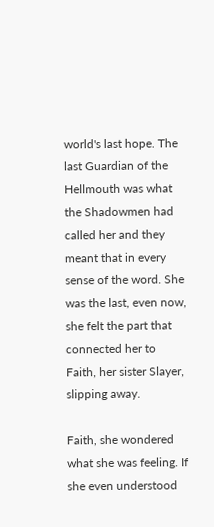world's last hope. The last Guardian of the Hellmouth was what the Shadowmen had called her and they meant that in every sense of the word. She was the last, even now, she felt the part that connected her to Faith, her sister Slayer, slipping away.

Faith, she wondered what she was feeling. If she even understood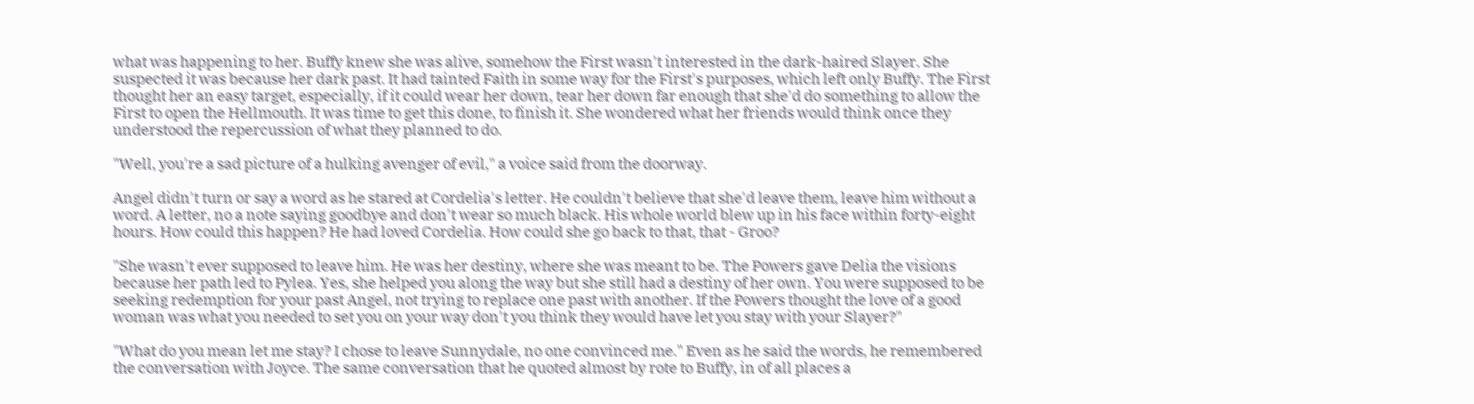what was happening to her. Buffy knew she was alive, somehow the First wasn't interested in the dark-haired Slayer. She suspected it was because her dark past. It had tainted Faith in some way for the First's purposes, which left only Buffy. The First thought her an easy target, especially, if it could wear her down, tear her down far enough that she'd do something to allow the First to open the Hellmouth. It was time to get this done, to finish it. She wondered what her friends would think once they understood the repercussion of what they planned to do.

"Well, you're a sad picture of a hulking avenger of evil," a voice said from the doorway.

Angel didn't turn or say a word as he stared at Cordelia's letter. He couldn't believe that she'd leave them, leave him without a word. A letter, no a note saying goodbye and don't wear so much black. His whole world blew up in his face within forty-eight hours. How could this happen? He had loved Cordelia. How could she go back to that, that - Groo?

"She wasn't ever supposed to leave him. He was her destiny, where she was meant to be. The Powers gave Delia the visions because her path led to Pylea. Yes, she helped you along the way but she still had a destiny of her own. You were supposed to be seeking redemption for your past Angel, not trying to replace one past with another. If the Powers thought the love of a good woman was what you needed to set you on your way don't you think they would have let you stay with your Slayer?"

"What do you mean let me stay? I chose to leave Sunnydale, no one convinced me." Even as he said the words, he remembered the conversation with Joyce. The same conversation that he quoted almost by rote to Buffy, in of all places a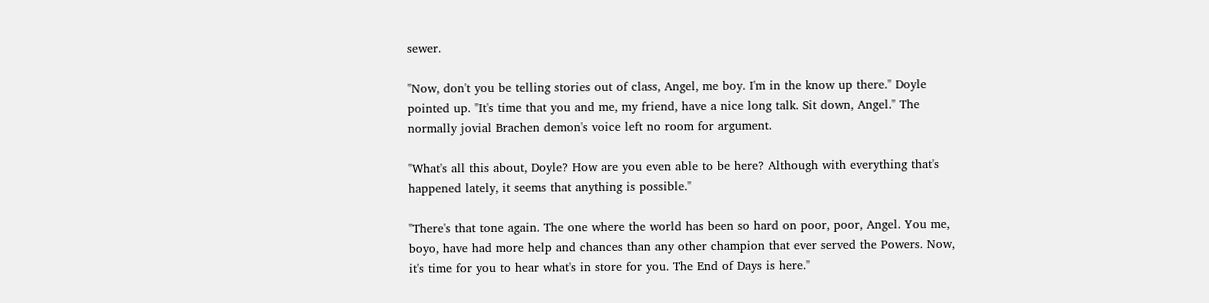sewer.

"Now, don't you be telling stories out of class, Angel, me boy. I'm in the know up there." Doyle pointed up. "It's time that you and me, my friend, have a nice long talk. Sit down, Angel." The normally jovial Brachen demon's voice left no room for argument.

"What's all this about, Doyle? How are you even able to be here? Although with everything that's happened lately, it seems that anything is possible."

"There's that tone again. The one where the world has been so hard on poor, poor, Angel. You me, boyo, have had more help and chances than any other champion that ever served the Powers. Now, it's time for you to hear what's in store for you. The End of Days is here."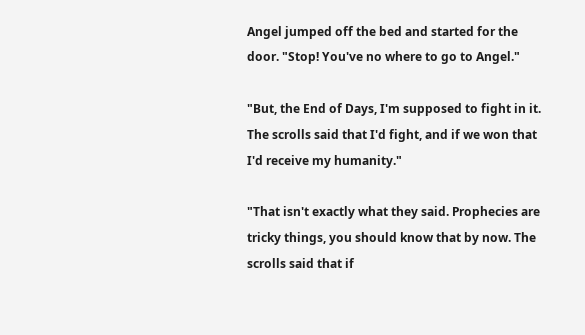Angel jumped off the bed and started for the door. "Stop! You've no where to go to Angel."

"But, the End of Days, I'm supposed to fight in it. The scrolls said that I'd fight, and if we won that I'd receive my humanity."

"That isn't exactly what they said. Prophecies are tricky things, you should know that by now. The scrolls said that if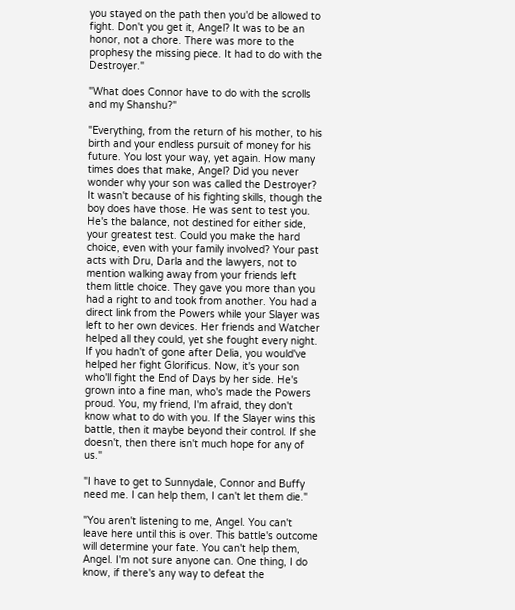you stayed on the path then you'd be allowed to fight. Don't you get it, Angel? It was to be an honor, not a chore. There was more to the prophesy the missing piece. It had to do with the Destroyer."

"What does Connor have to do with the scrolls and my Shanshu?"

"Everything, from the return of his mother, to his birth and your endless pursuit of money for his future. You lost your way, yet again. How many times does that make, Angel? Did you never wonder why your son was called the Destroyer? It wasn't because of his fighting skills, though the boy does have those. He was sent to test you. He's the balance, not destined for either side, your greatest test. Could you make the hard choice, even with your family involved? Your past acts with Dru, Darla and the lawyers, not to mention walking away from your friends left them little choice. They gave you more than you had a right to and took from another. You had a direct link from the Powers while your Slayer was left to her own devices. Her friends and Watcher helped all they could, yet she fought every night. If you hadn't of gone after Delia, you would've helped her fight Glorificus. Now, it's your son who'll fight the End of Days by her side. He's grown into a fine man, who's made the Powers proud. You, my friend, I'm afraid, they don't know what to do with you. If the Slayer wins this battle, then it maybe beyond their control. If she doesn't, then there isn't much hope for any of us."

"I have to get to Sunnydale, Connor and Buffy need me. I can help them, I can't let them die."

"You aren't listening to me, Angel. You can't leave here until this is over. This battle's outcome will determine your fate. You can't help them, Angel. I'm not sure anyone can. One thing, I do know, if there's any way to defeat the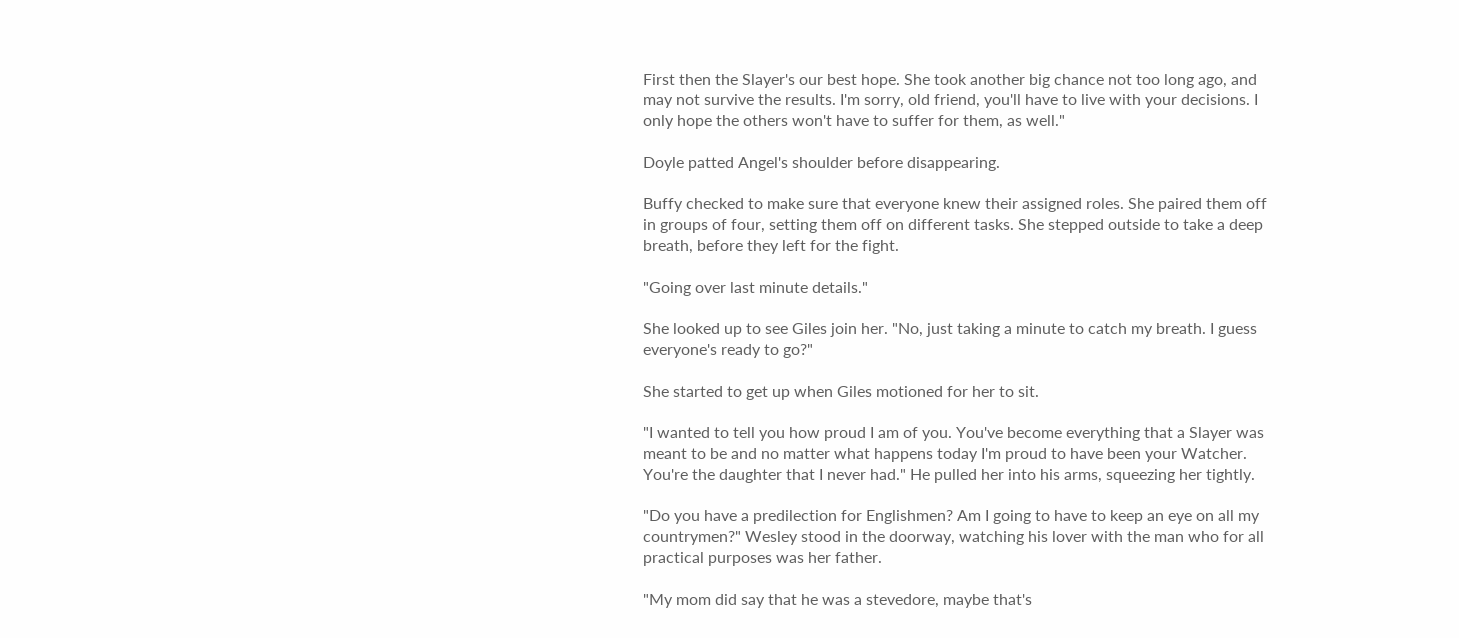First then the Slayer's our best hope. She took another big chance not too long ago, and may not survive the results. I'm sorry, old friend, you'll have to live with your decisions. I only hope the others won't have to suffer for them, as well."

Doyle patted Angel's shoulder before disappearing.

Buffy checked to make sure that everyone knew their assigned roles. She paired them off in groups of four, setting them off on different tasks. She stepped outside to take a deep breath, before they left for the fight.

"Going over last minute details."

She looked up to see Giles join her. "No, just taking a minute to catch my breath. I guess everyone's ready to go?"

She started to get up when Giles motioned for her to sit.

"I wanted to tell you how proud I am of you. You've become everything that a Slayer was meant to be and no matter what happens today I'm proud to have been your Watcher. You're the daughter that I never had." He pulled her into his arms, squeezing her tightly.

"Do you have a predilection for Englishmen? Am I going to have to keep an eye on all my countrymen?" Wesley stood in the doorway, watching his lover with the man who for all practical purposes was her father.

"My mom did say that he was a stevedore, maybe that's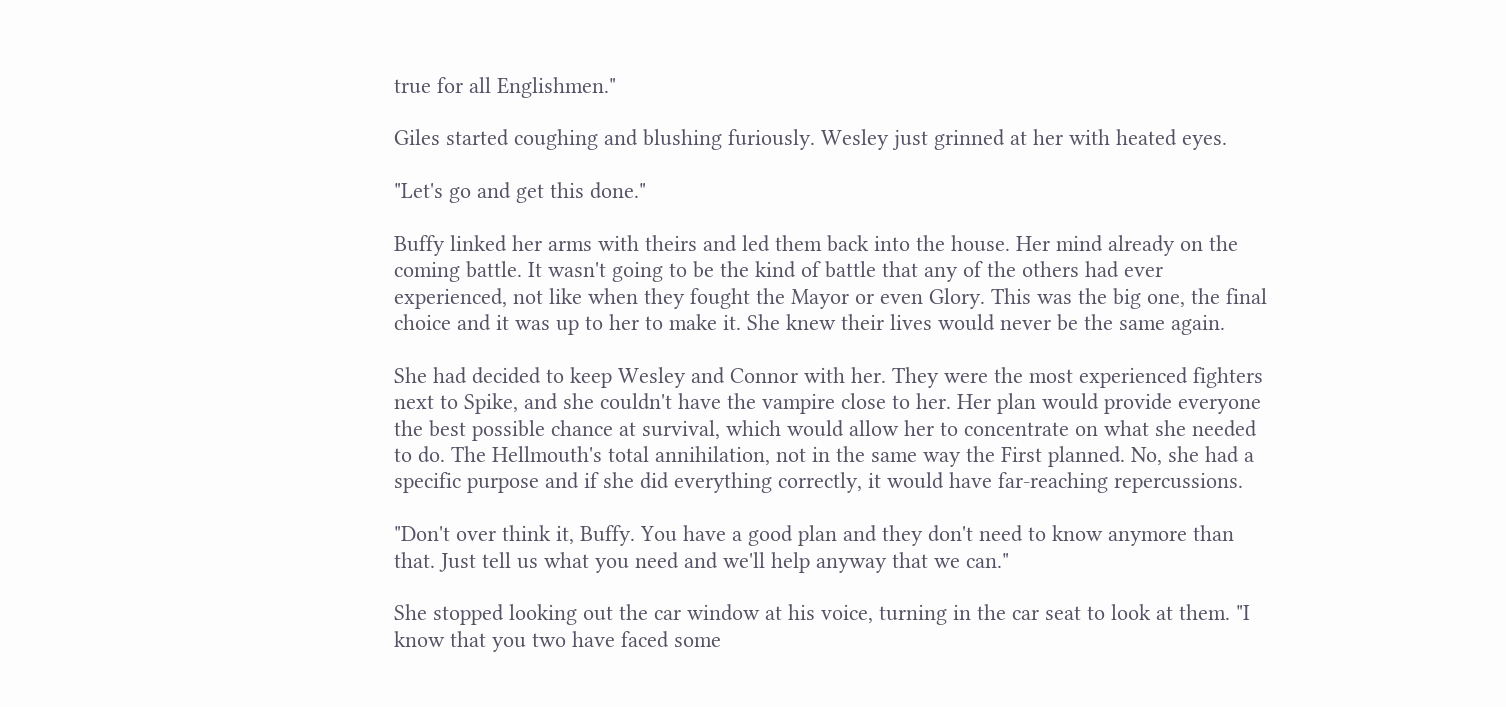true for all Englishmen."

Giles started coughing and blushing furiously. Wesley just grinned at her with heated eyes.

"Let's go and get this done."

Buffy linked her arms with theirs and led them back into the house. Her mind already on the coming battle. It wasn't going to be the kind of battle that any of the others had ever experienced, not like when they fought the Mayor or even Glory. This was the big one, the final choice and it was up to her to make it. She knew their lives would never be the same again.

She had decided to keep Wesley and Connor with her. They were the most experienced fighters next to Spike, and she couldn't have the vampire close to her. Her plan would provide everyone the best possible chance at survival, which would allow her to concentrate on what she needed to do. The Hellmouth's total annihilation, not in the same way the First planned. No, she had a specific purpose and if she did everything correctly, it would have far-reaching repercussions.

"Don't over think it, Buffy. You have a good plan and they don't need to know anymore than that. Just tell us what you need and we'll help anyway that we can."

She stopped looking out the car window at his voice, turning in the car seat to look at them. "I know that you two have faced some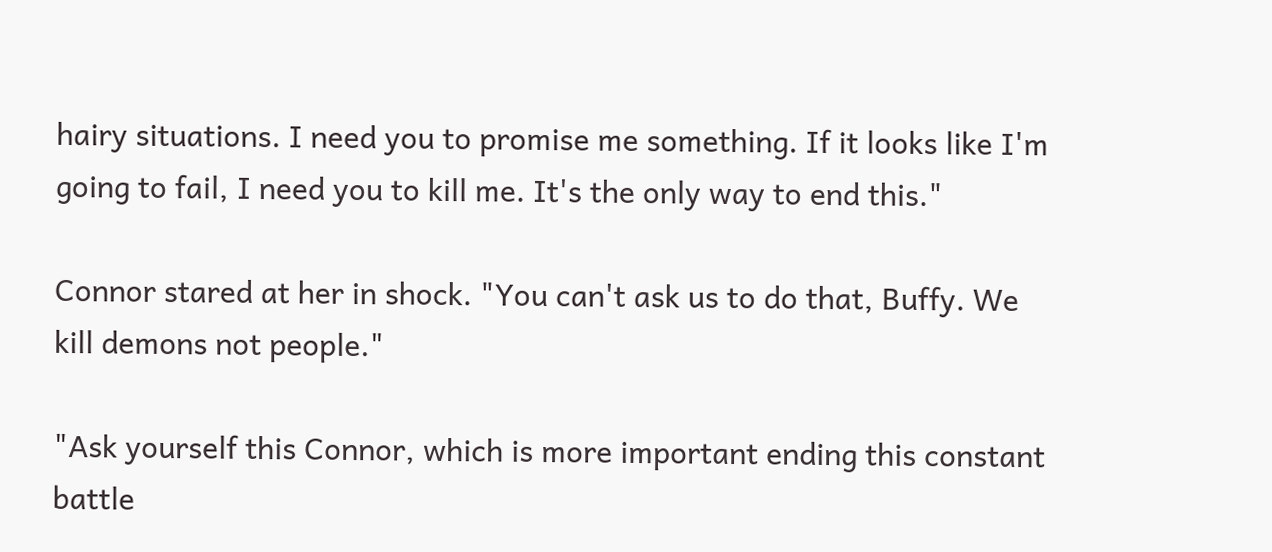hairy situations. I need you to promise me something. If it looks like I'm going to fail, I need you to kill me. It's the only way to end this."

Connor stared at her in shock. "You can't ask us to do that, Buffy. We kill demons not people."

"Ask yourself this Connor, which is more important ending this constant battle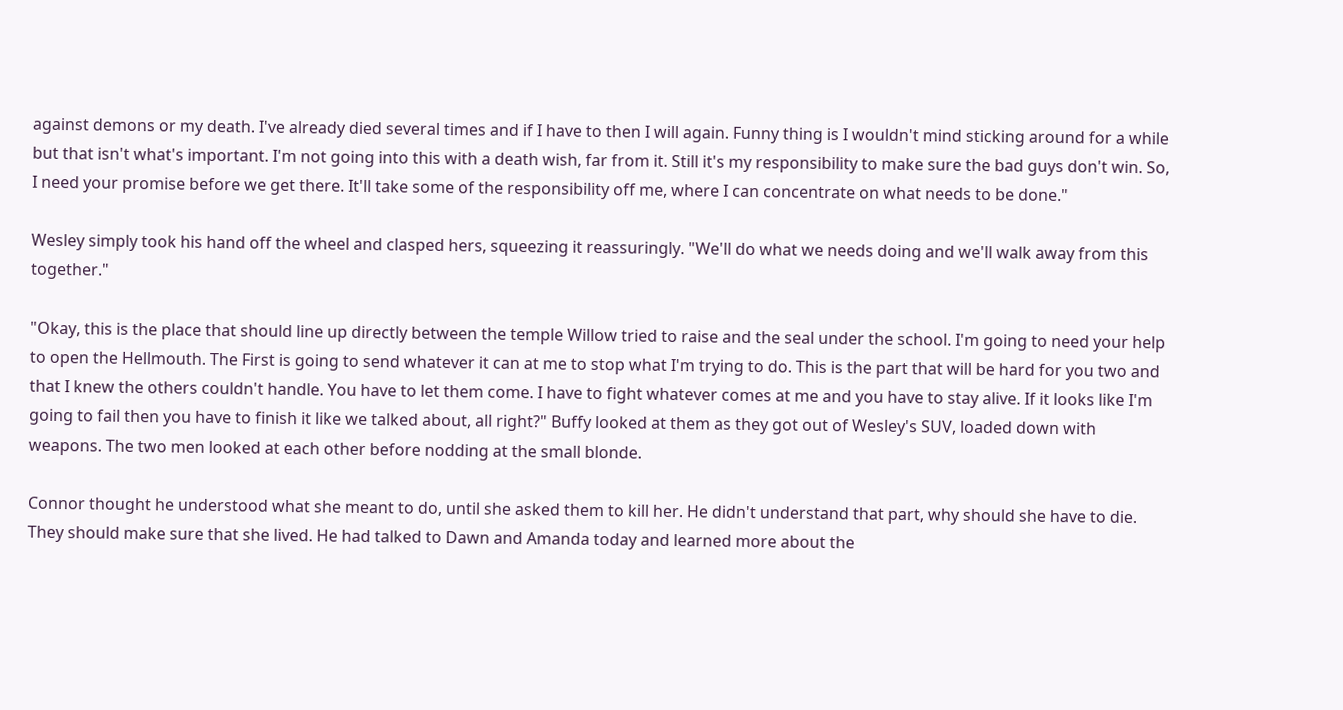against demons or my death. I've already died several times and if I have to then I will again. Funny thing is I wouldn't mind sticking around for a while but that isn't what's important. I'm not going into this with a death wish, far from it. Still it's my responsibility to make sure the bad guys don't win. So, I need your promise before we get there. It'll take some of the responsibility off me, where I can concentrate on what needs to be done."

Wesley simply took his hand off the wheel and clasped hers, squeezing it reassuringly. "We'll do what we needs doing and we'll walk away from this together."

"Okay, this is the place that should line up directly between the temple Willow tried to raise and the seal under the school. I'm going to need your help to open the Hellmouth. The First is going to send whatever it can at me to stop what I'm trying to do. This is the part that will be hard for you two and that I knew the others couldn't handle. You have to let them come. I have to fight whatever comes at me and you have to stay alive. If it looks like I'm going to fail then you have to finish it like we talked about, all right?" Buffy looked at them as they got out of Wesley's SUV, loaded down with weapons. The two men looked at each other before nodding at the small blonde.

Connor thought he understood what she meant to do, until she asked them to kill her. He didn't understand that part, why should she have to die. They should make sure that she lived. He had talked to Dawn and Amanda today and learned more about the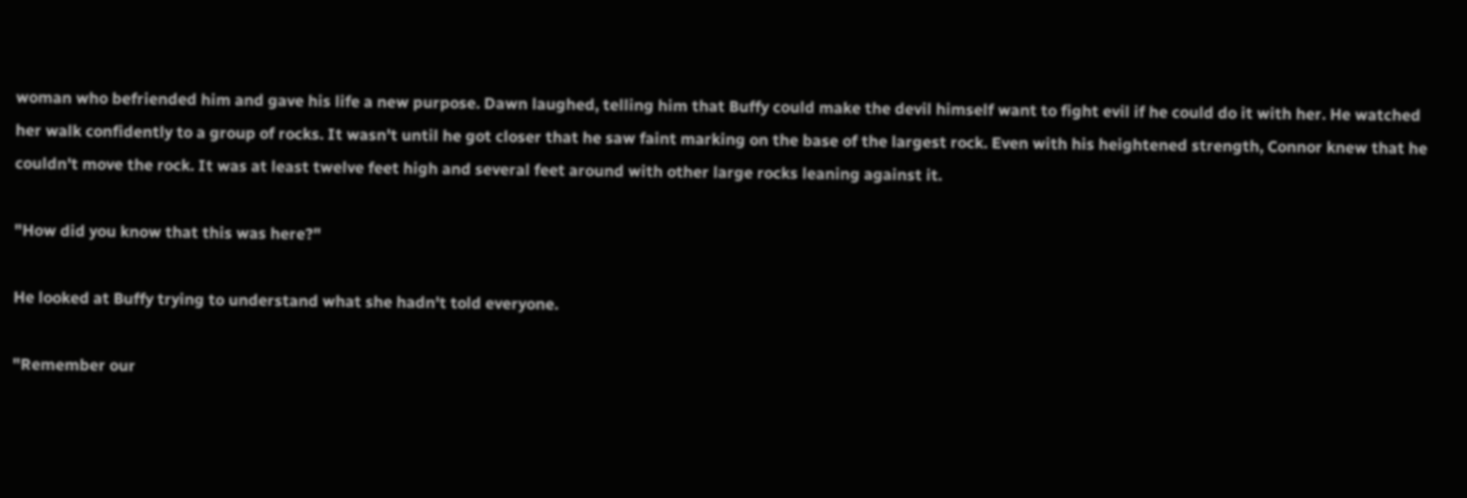woman who befriended him and gave his life a new purpose. Dawn laughed, telling him that Buffy could make the devil himself want to fight evil if he could do it with her. He watched her walk confidently to a group of rocks. It wasn't until he got closer that he saw faint marking on the base of the largest rock. Even with his heightened strength, Connor knew that he couldn't move the rock. It was at least twelve feet high and several feet around with other large rocks leaning against it.

"How did you know that this was here?"

He looked at Buffy trying to understand what she hadn't told everyone.

"Remember our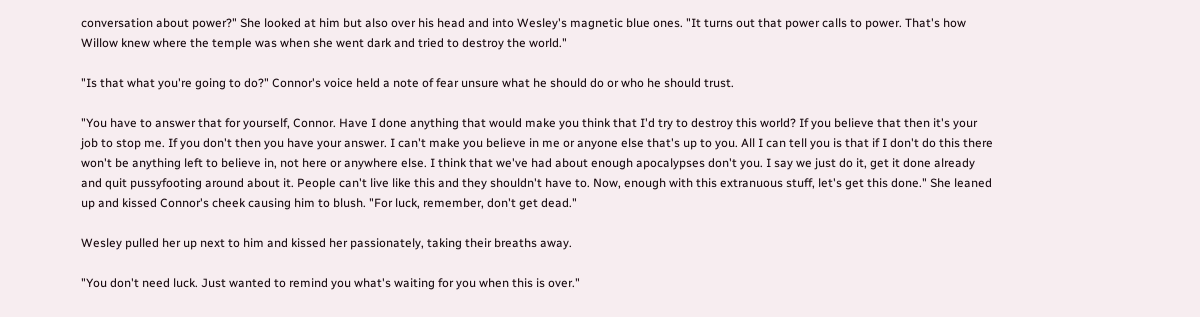conversation about power?" She looked at him but also over his head and into Wesley's magnetic blue ones. "It turns out that power calls to power. That's how Willow knew where the temple was when she went dark and tried to destroy the world."

"Is that what you're going to do?" Connor's voice held a note of fear unsure what he should do or who he should trust.

"You have to answer that for yourself, Connor. Have I done anything that would make you think that I'd try to destroy this world? If you believe that then it's your job to stop me. If you don't then you have your answer. I can't make you believe in me or anyone else that's up to you. All I can tell you is that if I don't do this there won't be anything left to believe in, not here or anywhere else. I think that we've had about enough apocalypses don't you. I say we just do it, get it done already and quit pussyfooting around about it. People can't live like this and they shouldn't have to. Now, enough with this extranuous stuff, let's get this done." She leaned up and kissed Connor's cheek causing him to blush. "For luck, remember, don't get dead."

Wesley pulled her up next to him and kissed her passionately, taking their breaths away.

"You don't need luck. Just wanted to remind you what's waiting for you when this is over."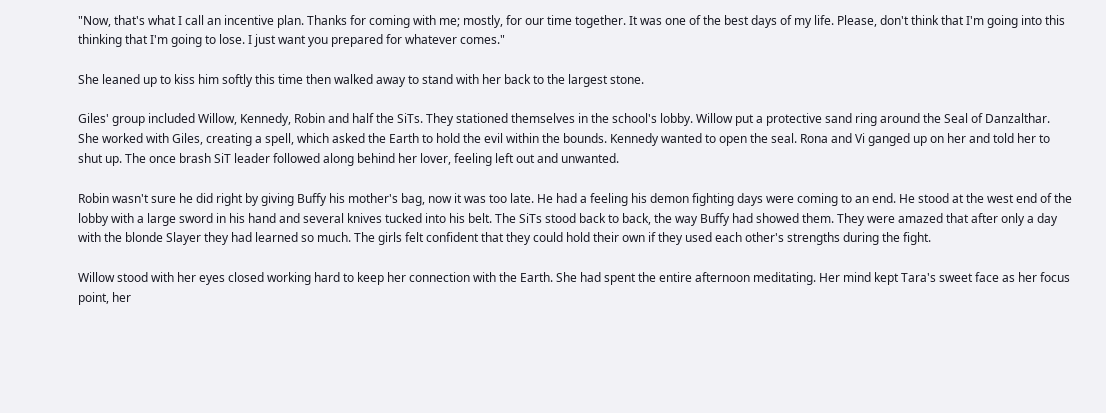"Now, that's what I call an incentive plan. Thanks for coming with me; mostly, for our time together. It was one of the best days of my life. Please, don't think that I'm going into this thinking that I'm going to lose. I just want you prepared for whatever comes."

She leaned up to kiss him softly this time then walked away to stand with her back to the largest stone.

Giles' group included Willow, Kennedy, Robin and half the SiTs. They stationed themselves in the school's lobby. Willow put a protective sand ring around the Seal of Danzalthar. She worked with Giles, creating a spell, which asked the Earth to hold the evil within the bounds. Kennedy wanted to open the seal. Rona and Vi ganged up on her and told her to shut up. The once brash SiT leader followed along behind her lover, feeling left out and unwanted.

Robin wasn't sure he did right by giving Buffy his mother's bag, now it was too late. He had a feeling his demon fighting days were coming to an end. He stood at the west end of the lobby with a large sword in his hand and several knives tucked into his belt. The SiTs stood back to back, the way Buffy had showed them. They were amazed that after only a day with the blonde Slayer they had learned so much. The girls felt confident that they could hold their own if they used each other's strengths during the fight.

Willow stood with her eyes closed working hard to keep her connection with the Earth. She had spent the entire afternoon meditating. Her mind kept Tara's sweet face as her focus point, her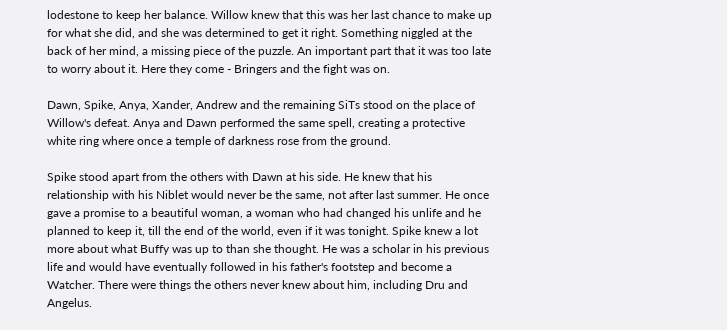lodestone to keep her balance. Willow knew that this was her last chance to make up for what she did, and she was determined to get it right. Something niggled at the back of her mind, a missing piece of the puzzle. An important part that it was too late to worry about it. Here they come - Bringers and the fight was on.

Dawn, Spike, Anya, Xander, Andrew and the remaining SiTs stood on the place of Willow's defeat. Anya and Dawn performed the same spell, creating a protective white ring where once a temple of darkness rose from the ground.

Spike stood apart from the others with Dawn at his side. He knew that his relationship with his Niblet would never be the same, not after last summer. He once gave a promise to a beautiful woman, a woman who had changed his unlife and he planned to keep it, till the end of the world, even if it was tonight. Spike knew a lot more about what Buffy was up to than she thought. He was a scholar in his previous life and would have eventually followed in his father's footstep and become a Watcher. There were things the others never knew about him, including Dru and Angelus.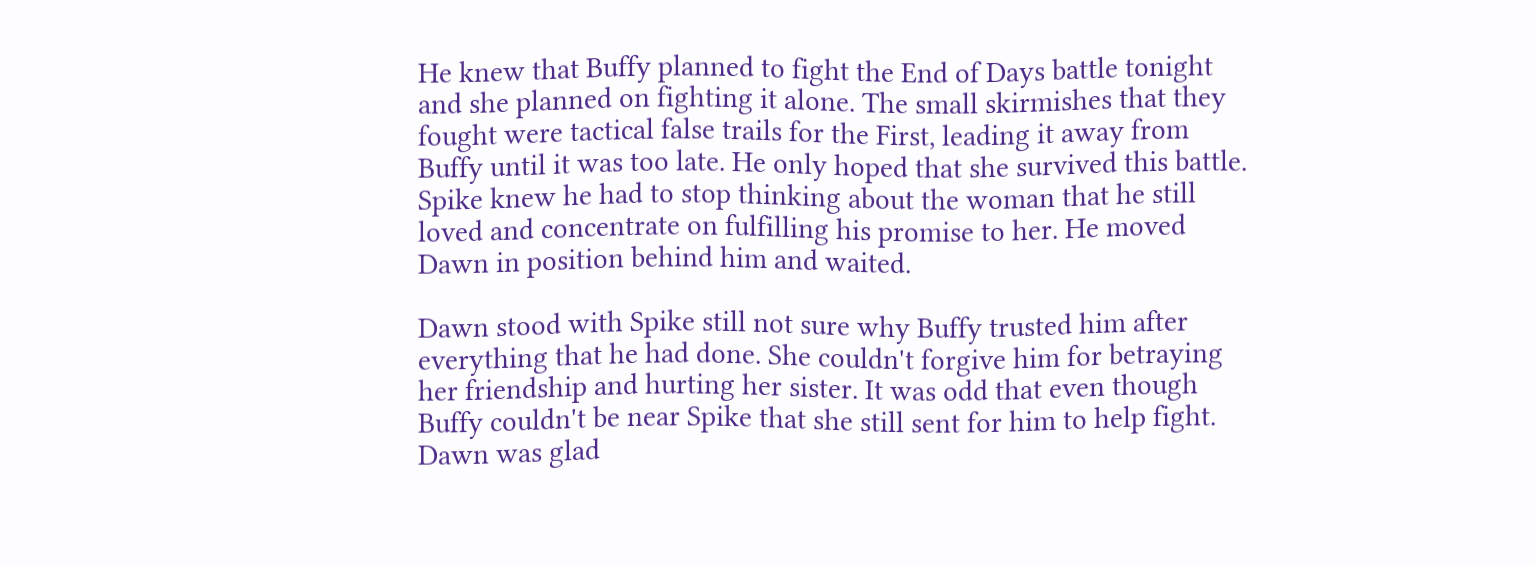He knew that Buffy planned to fight the End of Days battle tonight and she planned on fighting it alone. The small skirmishes that they fought were tactical false trails for the First, leading it away from Buffy until it was too late. He only hoped that she survived this battle. Spike knew he had to stop thinking about the woman that he still loved and concentrate on fulfilling his promise to her. He moved Dawn in position behind him and waited.

Dawn stood with Spike still not sure why Buffy trusted him after everything that he had done. She couldn't forgive him for betraying her friendship and hurting her sister. It was odd that even though Buffy couldn't be near Spike that she still sent for him to help fight. Dawn was glad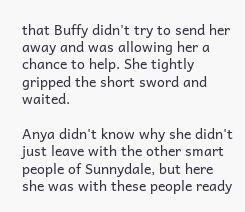that Buffy didn't try to send her away and was allowing her a chance to help. She tightly gripped the short sword and waited.

Anya didn't know why she didn't just leave with the other smart people of Sunnydale, but here she was with these people ready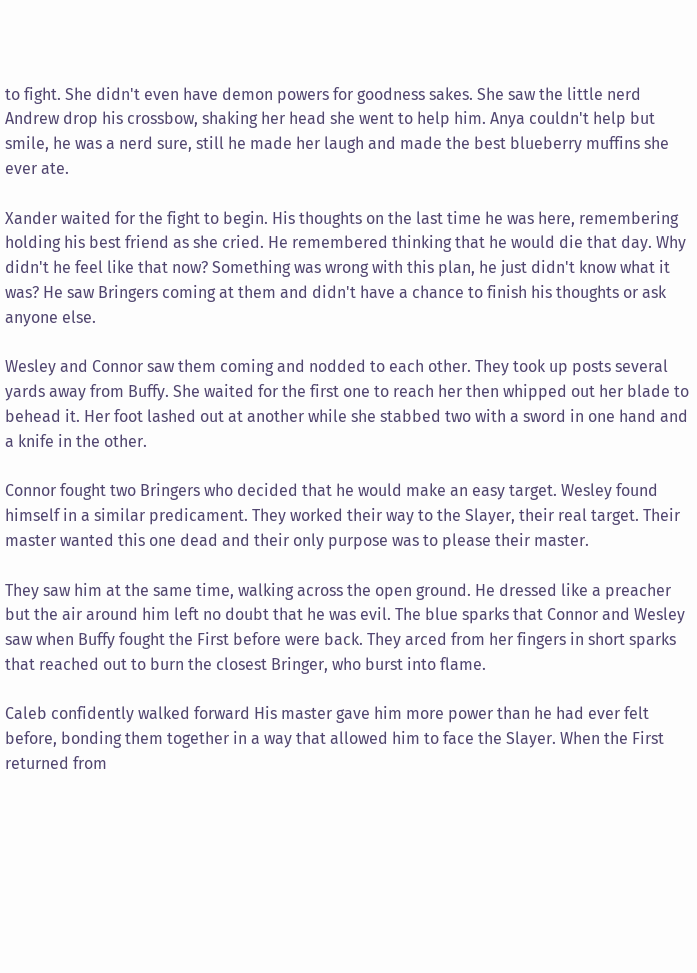to fight. She didn't even have demon powers for goodness sakes. She saw the little nerd Andrew drop his crossbow, shaking her head she went to help him. Anya couldn't help but smile, he was a nerd sure, still he made her laugh and made the best blueberry muffins she ever ate.

Xander waited for the fight to begin. His thoughts on the last time he was here, remembering holding his best friend as she cried. He remembered thinking that he would die that day. Why didn't he feel like that now? Something was wrong with this plan, he just didn't know what it was? He saw Bringers coming at them and didn't have a chance to finish his thoughts or ask anyone else.

Wesley and Connor saw them coming and nodded to each other. They took up posts several yards away from Buffy. She waited for the first one to reach her then whipped out her blade to behead it. Her foot lashed out at another while she stabbed two with a sword in one hand and a knife in the other.

Connor fought two Bringers who decided that he would make an easy target. Wesley found himself in a similar predicament. They worked their way to the Slayer, their real target. Their master wanted this one dead and their only purpose was to please their master.

They saw him at the same time, walking across the open ground. He dressed like a preacher but the air around him left no doubt that he was evil. The blue sparks that Connor and Wesley saw when Buffy fought the First before were back. They arced from her fingers in short sparks that reached out to burn the closest Bringer, who burst into flame.

Caleb confidently walked forward His master gave him more power than he had ever felt before, bonding them together in a way that allowed him to face the Slayer. When the First returned from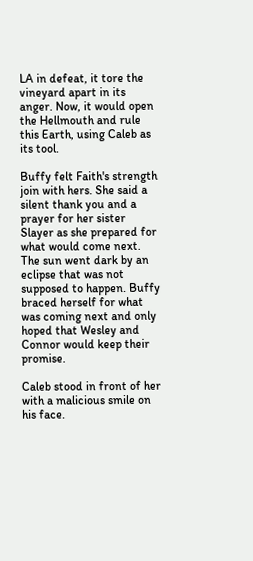LA in defeat, it tore the vineyard apart in its anger. Now, it would open the Hellmouth and rule this Earth, using Caleb as its tool.

Buffy felt Faith's strength join with hers. She said a silent thank you and a prayer for her sister Slayer as she prepared for what would come next. The sun went dark by an eclipse that was not supposed to happen. Buffy braced herself for what was coming next and only hoped that Wesley and Connor would keep their promise.

Caleb stood in front of her with a malicious smile on his face.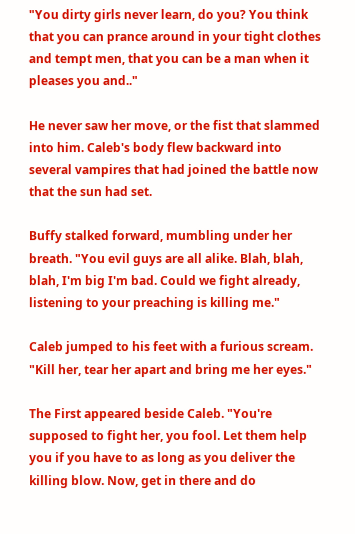"You dirty girls never learn, do you? You think that you can prance around in your tight clothes and tempt men, that you can be a man when it pleases you and.."

He never saw her move, or the fist that slammed into him. Caleb's body flew backward into several vampires that had joined the battle now that the sun had set.

Buffy stalked forward, mumbling under her breath. "You evil guys are all alike. Blah, blah, blah, I'm big I'm bad. Could we fight already, listening to your preaching is killing me."

Caleb jumped to his feet with a furious scream. "Kill her, tear her apart and bring me her eyes."

The First appeared beside Caleb. "You're supposed to fight her, you fool. Let them help you if you have to as long as you deliver the killing blow. Now, get in there and do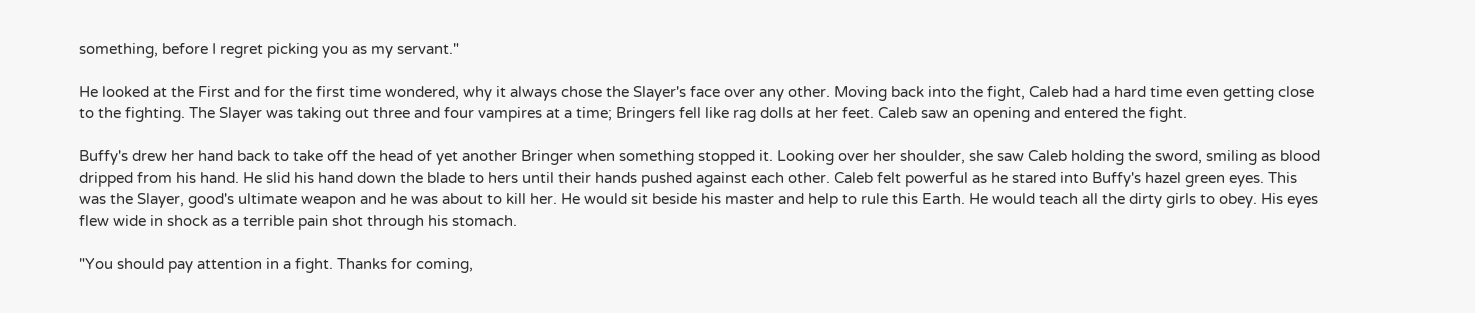something, before I regret picking you as my servant."

He looked at the First and for the first time wondered, why it always chose the Slayer's face over any other. Moving back into the fight, Caleb had a hard time even getting close to the fighting. The Slayer was taking out three and four vampires at a time; Bringers fell like rag dolls at her feet. Caleb saw an opening and entered the fight.

Buffy's drew her hand back to take off the head of yet another Bringer when something stopped it. Looking over her shoulder, she saw Caleb holding the sword, smiling as blood dripped from his hand. He slid his hand down the blade to hers until their hands pushed against each other. Caleb felt powerful as he stared into Buffy's hazel green eyes. This was the Slayer, good's ultimate weapon and he was about to kill her. He would sit beside his master and help to rule this Earth. He would teach all the dirty girls to obey. His eyes flew wide in shock as a terrible pain shot through his stomach.

"You should pay attention in a fight. Thanks for coming,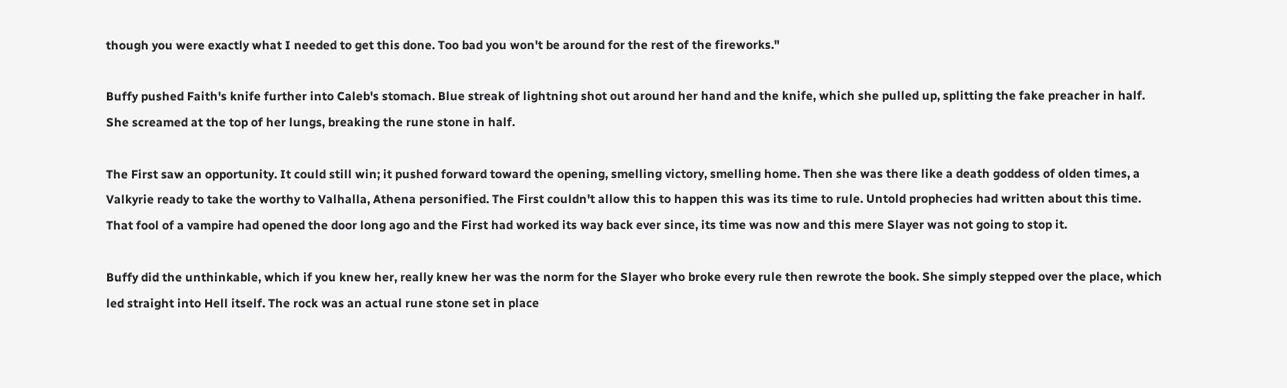though you were exactly what I needed to get this done. Too bad you won't be around for the rest of the fireworks."

Buffy pushed Faith's knife further into Caleb's stomach. Blue streak of lightning shot out around her hand and the knife, which she pulled up, splitting the fake preacher in half. She screamed at the top of her lungs, breaking the rune stone in half.

The First saw an opportunity. It could still win; it pushed forward toward the opening, smelling victory, smelling home. Then she was there like a death goddess of olden times, a Valkyrie ready to take the worthy to Valhalla, Athena personified. The First couldn't allow this to happen this was its time to rule. Untold prophecies had written about this time. That fool of a vampire had opened the door long ago and the First had worked its way back ever since, its time was now and this mere Slayer was not going to stop it.

Buffy did the unthinkable, which if you knew her, really knew her was the norm for the Slayer who broke every rule then rewrote the book. She simply stepped over the place, which led straight into Hell itself. The rock was an actual rune stone set in place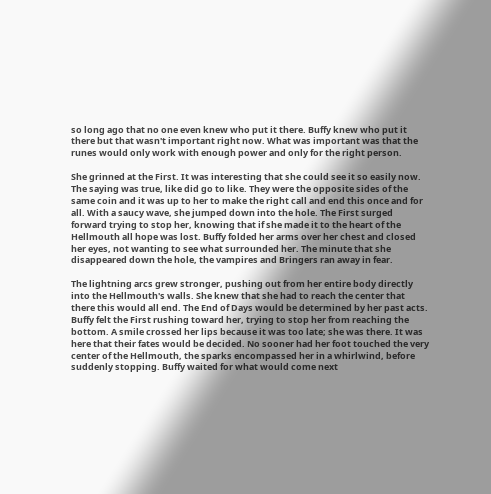so long ago that no one even knew who put it there. Buffy knew who put it there but that wasn't important right now. What was important was that the runes would only work with enough power and only for the right person.

She grinned at the First. It was interesting that she could see it so easily now. The saying was true, like did go to like. They were the opposite sides of the same coin and it was up to her to make the right call and end this once and for all. With a saucy wave, she jumped down into the hole. The First surged forward trying to stop her, knowing that if she made it to the heart of the Hellmouth all hope was lost. Buffy folded her arms over her chest and closed her eyes, not wanting to see what surrounded her. The minute that she disappeared down the hole, the vampires and Bringers ran away in fear.

The lightning arcs grew stronger, pushing out from her entire body directly into the Hellmouth's walls. She knew that she had to reach the center that there this would all end. The End of Days would be determined by her past acts. Buffy felt the First rushing toward her, trying to stop her from reaching the bottom. A smile crossed her lips because it was too late; she was there. It was here that their fates would be decided. No sooner had her foot touched the very center of the Hellmouth, the sparks encompassed her in a whirlwind, before suddenly stopping. Buffy waited for what would come next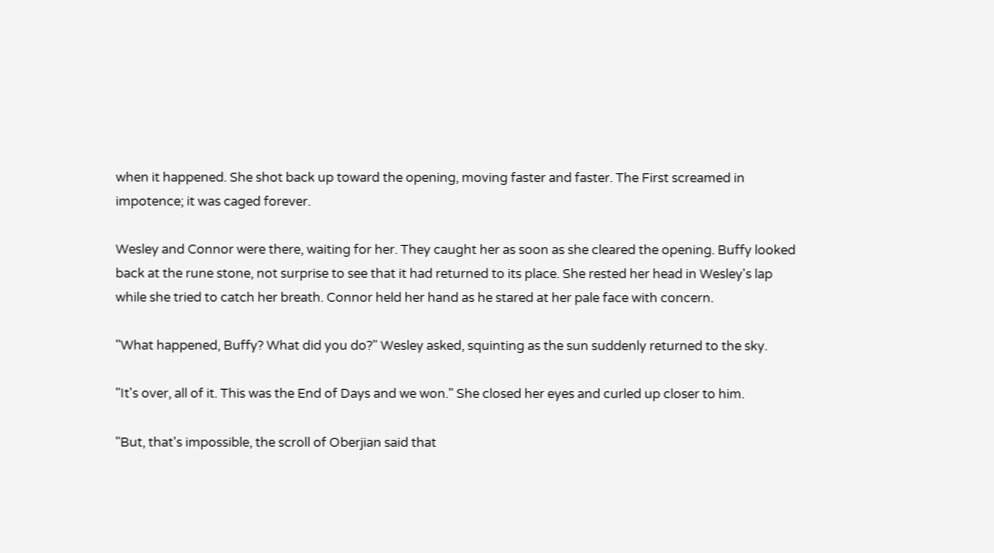when it happened. She shot back up toward the opening, moving faster and faster. The First screamed in impotence; it was caged forever.

Wesley and Connor were there, waiting for her. They caught her as soon as she cleared the opening. Buffy looked back at the rune stone, not surprise to see that it had returned to its place. She rested her head in Wesley's lap while she tried to catch her breath. Connor held her hand as he stared at her pale face with concern.

"What happened, Buffy? What did you do?" Wesley asked, squinting as the sun suddenly returned to the sky.

"It's over, all of it. This was the End of Days and we won." She closed her eyes and curled up closer to him.

"But, that's impossible, the scroll of Oberjian said that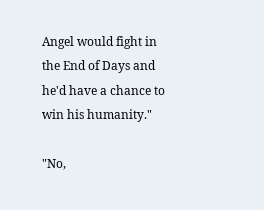Angel would fight in the End of Days and he'd have a chance to win his humanity."

"No,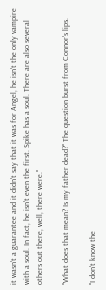it wasn't a guarantee and it didn't say that it was for Angel, he isn't the only vampire with a soul. In fact, he isn't even the first. Spike has a soul. There are also several others out there, well, there were."

"What does that mean? Is my father dead?" The question burst from Connor's lips.

"I don't know the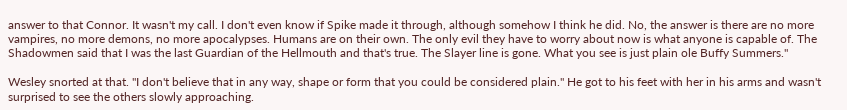answer to that Connor. It wasn't my call. I don't even know if Spike made it through, although somehow I think he did. No, the answer is there are no more vampires, no more demons, no more apocalypses. Humans are on their own. The only evil they have to worry about now is what anyone is capable of. The Shadowmen said that I was the last Guardian of the Hellmouth and that's true. The Slayer line is gone. What you see is just plain ole Buffy Summers."

Wesley snorted at that. "I don't believe that in any way, shape or form that you could be considered plain." He got to his feet with her in his arms and wasn't surprised to see the others slowly approaching.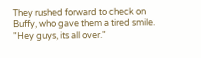They rushed forward to check on Buffy, who gave them a tired smile. "Hey guys, its all over."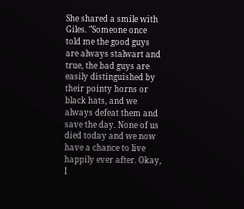She shared a smile with Giles. "Someone once told me the good guys are always stalwart and true, the bad guys are easily distinguished by their pointy horns or black hats, and we always defeat them and save the day. None of us died today and we now have a chance to live happily ever after. Okay, I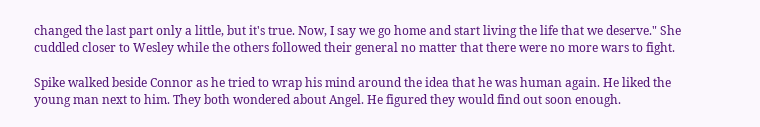changed the last part only a little, but it's true. Now, I say we go home and start living the life that we deserve." She cuddled closer to Wesley while the others followed their general no matter that there were no more wars to fight.

Spike walked beside Connor as he tried to wrap his mind around the idea that he was human again. He liked the young man next to him. They both wondered about Angel. He figured they would find out soon enough.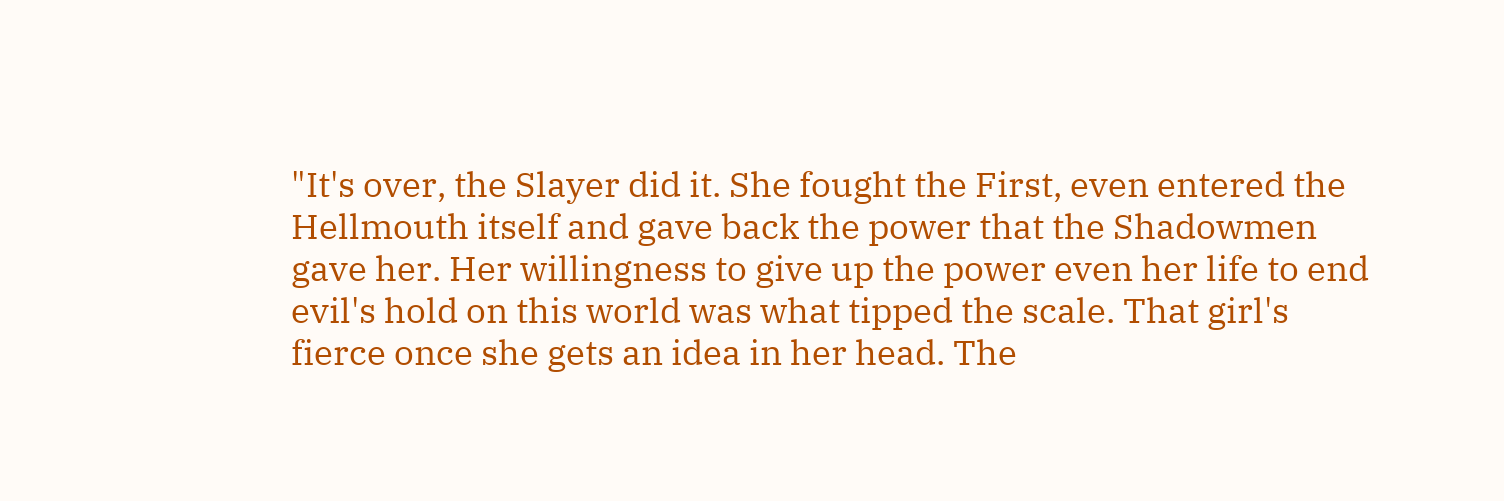"It's over, the Slayer did it. She fought the First, even entered the Hellmouth itself and gave back the power that the Shadowmen gave her. Her willingness to give up the power even her life to end evil's hold on this world was what tipped the scale. That girl's fierce once she gets an idea in her head. The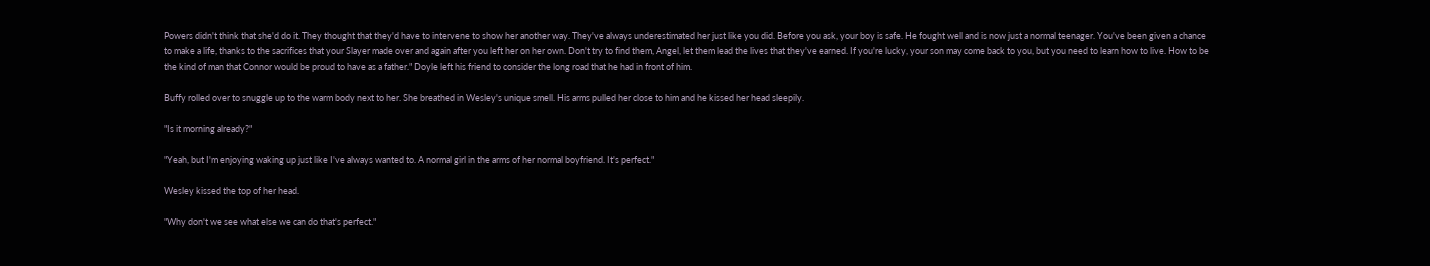Powers didn't think that she'd do it. They thought that they'd have to intervene to show her another way. They've always underestimated her just like you did. Before you ask, your boy is safe. He fought well and is now just a normal teenager. You've been given a chance to make a life, thanks to the sacrifices that your Slayer made over and again after you left her on her own. Don't try to find them, Angel, let them lead the lives that they've earned. If you're lucky, your son may come back to you, but you need to learn how to live. How to be the kind of man that Connor would be proud to have as a father." Doyle left his friend to consider the long road that he had in front of him.

Buffy rolled over to snuggle up to the warm body next to her. She breathed in Wesley's unique smell. His arms pulled her close to him and he kissed her head sleepily.

"Is it morning already?"

"Yeah, but I'm enjoying waking up just like I've always wanted to. A normal girl in the arms of her normal boyfriend. It's perfect."

Wesley kissed the top of her head.

"Why don't we see what else we can do that's perfect."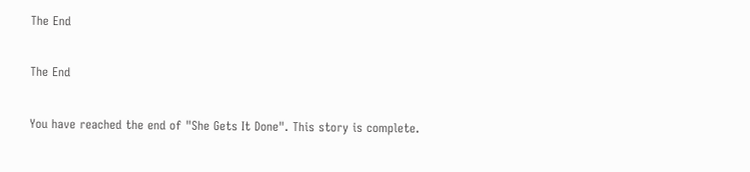The End

The End

You have reached the end of "She Gets It Done". This story is complete.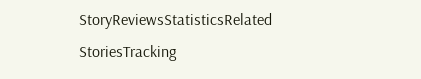StoryReviewsStatisticsRelated StoriesTracking